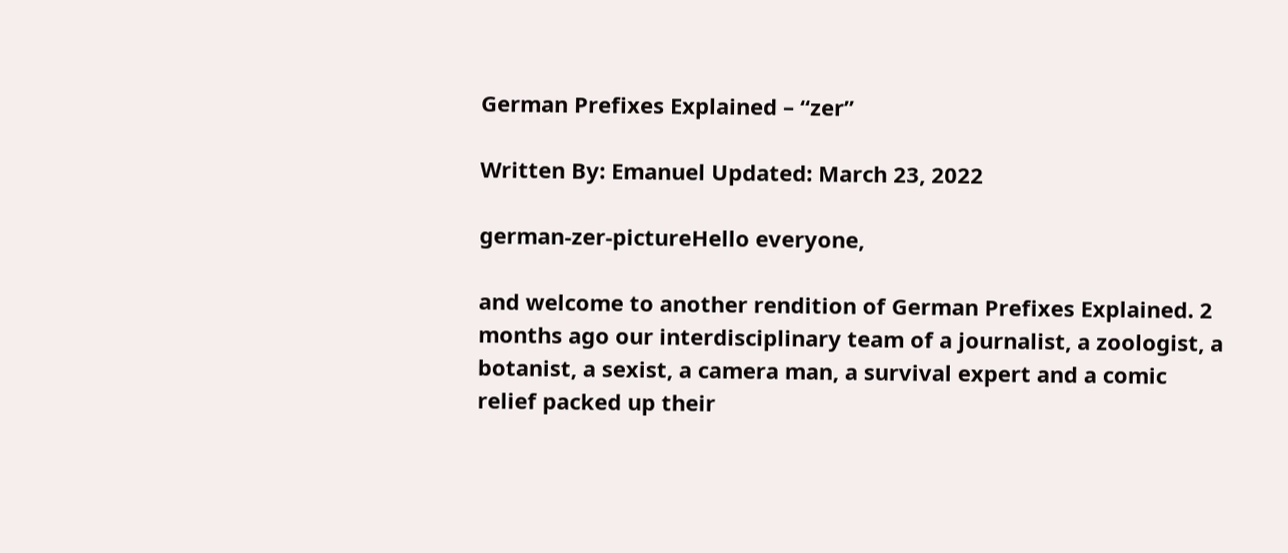German Prefixes Explained – “zer”

Written By: Emanuel Updated: March 23, 2022

german-zer-pictureHello everyone,

and welcome to another rendition of German Prefixes Explained. 2 months ago our interdisciplinary team of a journalist, a zoologist, a botanist, a sexist, a camera man, a survival expert and a comic relief packed up their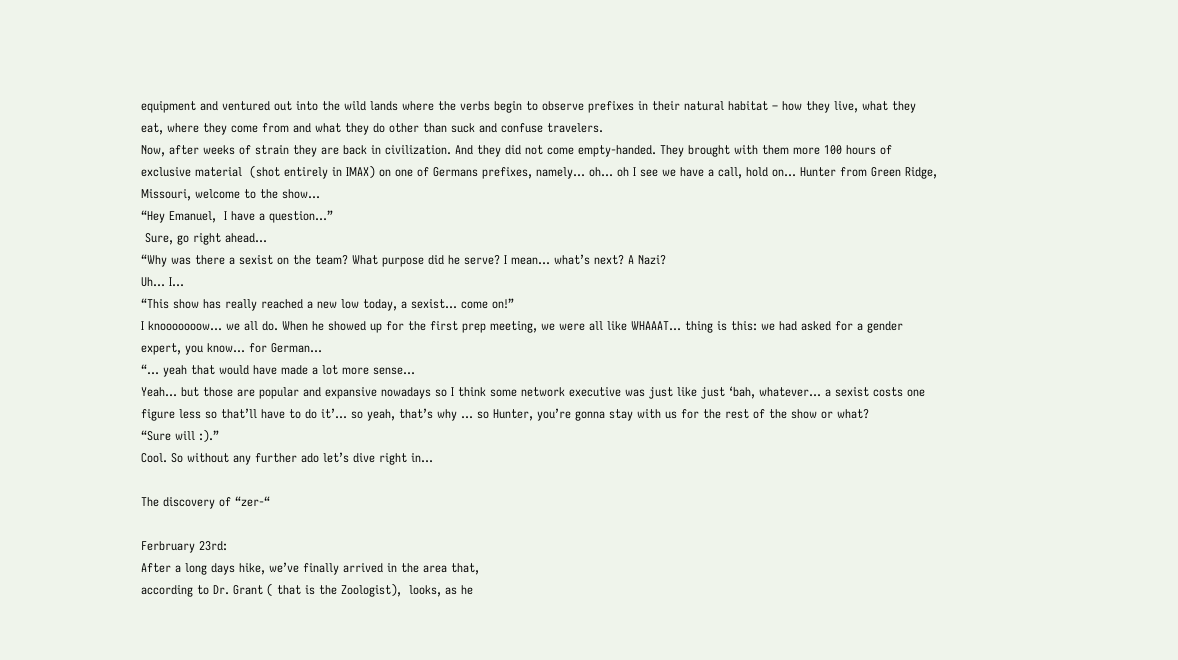equipment and ventured out into the wild lands where the verbs begin to observe prefixes in their natural habitat – how they live, what they eat, where they come from and what they do other than suck and confuse travelers.
Now, after weeks of strain they are back in civilization. And they did not come empty-handed. They brought with them more 100 hours of exclusive material  (shot entirely in IMAX) on one of Germans prefixes, namely… oh… oh I see we have a call, hold on… Hunter from Green Ridge, Missouri, welcome to the show…
“Hey Emanuel,  I have a question…”
 Sure, go right ahead…
“Why was there a sexist on the team? What purpose did he serve? I mean… what’s next? A Nazi?
Uh… I…
“This show has really reached a new low today, a sexist… come on!”
I knooooooow… we all do. When he showed up for the first prep meeting, we were all like WHAAAT… thing is this: we had asked for a gender expert, you know… for German…
“… yeah that would have made a lot more sense…
Yeah… but those are popular and expansive nowadays so I think some network executive was just like just ‘bah, whatever… a sexist costs one figure less so that’ll have to do it’… so yeah, that’s why … so Hunter, you’re gonna stay with us for the rest of the show or what?
“Sure will :).”
Cool. So without any further ado let’s dive right in…

The discovery of “zer-“

Ferbruary 23rd:
After a long days hike, we’ve finally arrived in the area that,
according to Dr. Grant ( that is the Zoologist),  looks, as he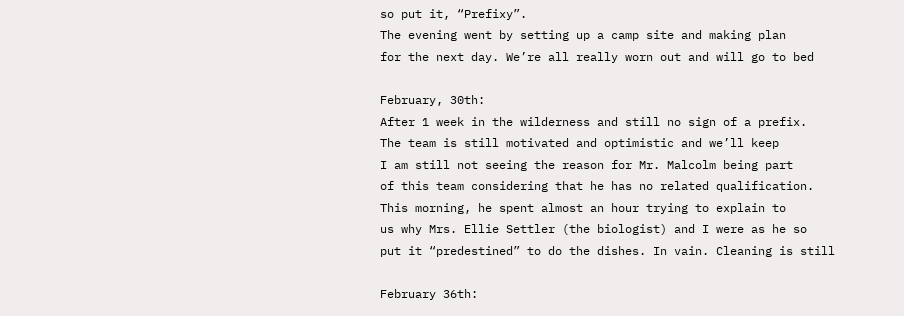so put it, “Prefixy”.
The evening went by setting up a camp site and making plan
for the next day. We’re all really worn out and will go to bed

February, 30th:
After 1 week in the wilderness and still no sign of a prefix.
The team is still motivated and optimistic and we’ll keep
I am still not seeing the reason for Mr. Malcolm being part
of this team considering that he has no related qualification.
This morning, he spent almost an hour trying to explain to
us why Mrs. Ellie Settler (the biologist) and I were as he so
put it “predestined” to do the dishes. In vain. Cleaning is still

February 36th: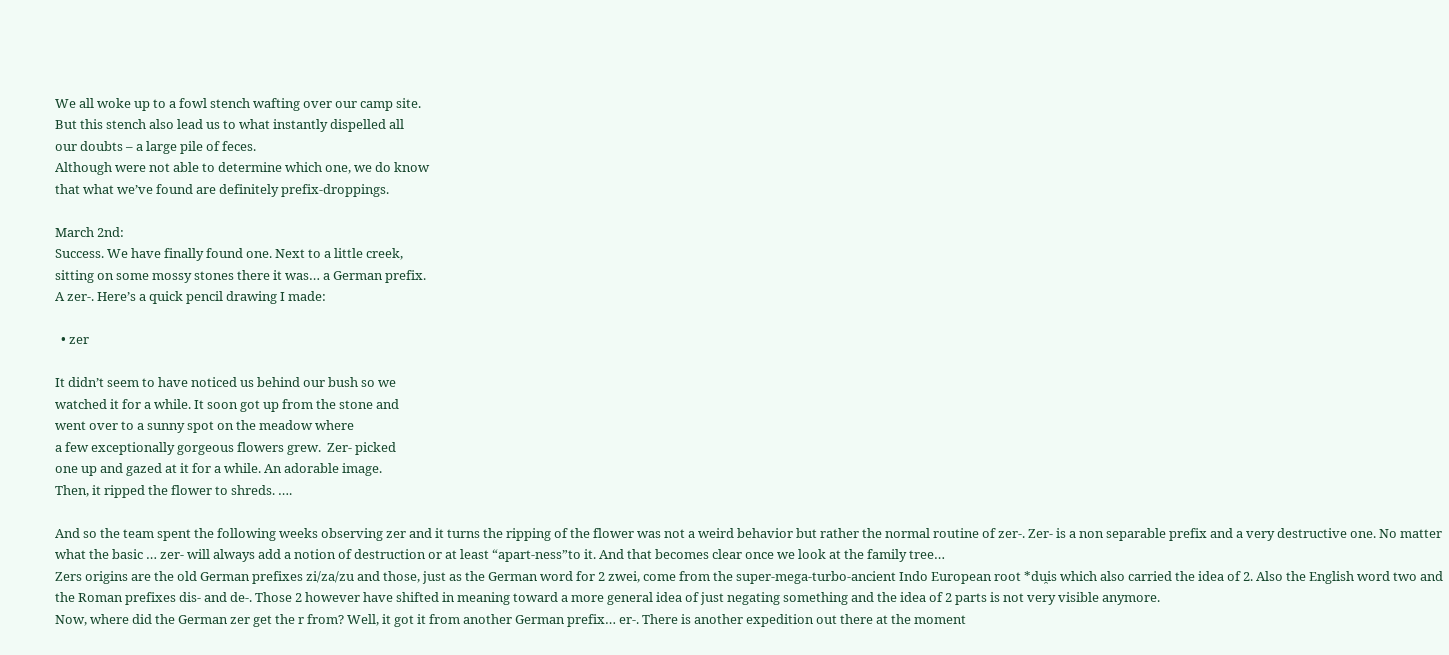We all woke up to a fowl stench wafting over our camp site.
But this stench also lead us to what instantly dispelled all
our doubts – a large pile of feces.
Although were not able to determine which one, we do know
that what we’ve found are definitely prefix-droppings.

March 2nd:
Success. We have finally found one. Next to a little creek,
sitting on some mossy stones there it was… a German prefix.
A zer-. Here’s a quick pencil drawing I made:

  • zer

It didn’t seem to have noticed us behind our bush so we
watched it for a while. It soon got up from the stone and
went over to a sunny spot on the meadow where
a few exceptionally gorgeous flowers grew.  Zer- picked
one up and gazed at it for a while. An adorable image.
Then, it ripped the flower to shreds. ….

And so the team spent the following weeks observing zer and it turns the ripping of the flower was not a weird behavior but rather the normal routine of zer-. Zer- is a non separable prefix and a very destructive one. No matter what the basic … zer- will always add a notion of destruction or at least “apart-ness”to it. And that becomes clear once we look at the family tree…
Zers origins are the old German prefixes zi/za/zu and those, just as the German word for 2 zwei, come from the super-mega-turbo-ancient Indo European root *du̯is which also carried the idea of 2. Also the English word two and the Roman prefixes dis- and de-. Those 2 however have shifted in meaning toward a more general idea of just negating something and the idea of 2 parts is not very visible anymore.
Now, where did the German zer get the r from? Well, it got it from another German prefix… er-. There is another expedition out there at the moment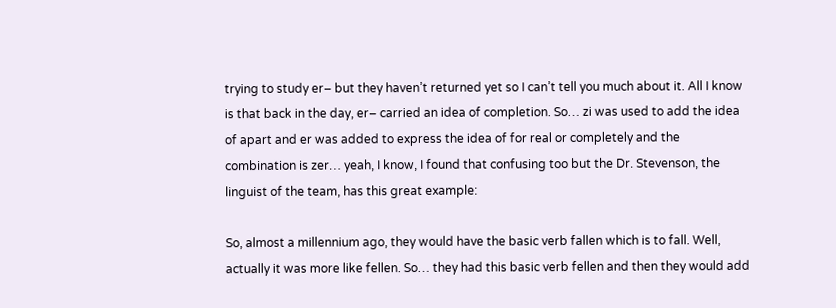trying to study er– but they haven’t returned yet so I can’t tell you much about it. All I know is that back in the day, er– carried an idea of completion. So… zi was used to add the idea of apart and er was added to express the idea of for real or completely and the combination is zer… yeah, I know, I found that confusing too but the Dr. Stevenson, the linguist of the team, has this great example:

So, almost a millennium ago, they would have the basic verb fallen which is to fall. Well, actually it was more like fellen. So… they had this basic verb fellen and then they would add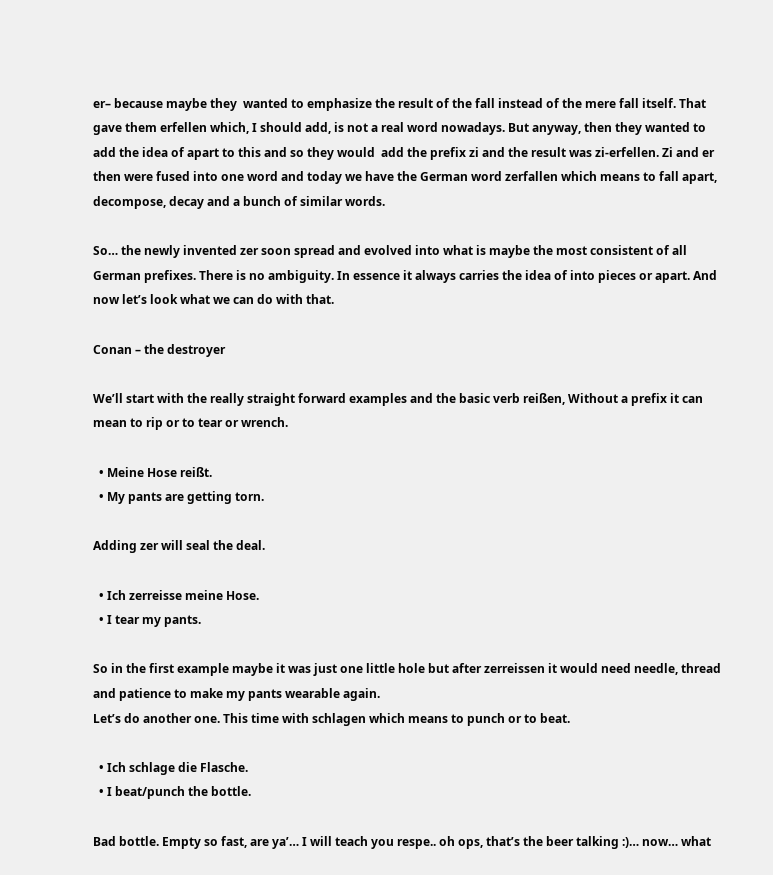er– because maybe they  wanted to emphasize the result of the fall instead of the mere fall itself. That gave them erfellen which, I should add, is not a real word nowadays. But anyway, then they wanted to add the idea of apart to this and so they would  add the prefix zi and the result was zi-erfellen. Zi and er then were fused into one word and today we have the German word zerfallen which means to fall apart, decompose, decay and a bunch of similar words.

So… the newly invented zer soon spread and evolved into what is maybe the most consistent of all German prefixes. There is no ambiguity. In essence it always carries the idea of into pieces or apart. And now let’s look what we can do with that.

Conan – the destroyer

We’ll start with the really straight forward examples and the basic verb reißen, Without a prefix it can mean to rip or to tear or wrench.

  • Meine Hose reißt.
  • My pants are getting torn.

Adding zer will seal the deal.

  • Ich zerreisse meine Hose.
  • I tear my pants.

So in the first example maybe it was just one little hole but after zerreissen it would need needle, thread and patience to make my pants wearable again.
Let’s do another one. This time with schlagen which means to punch or to beat.

  • Ich schlage die Flasche.
  • I beat/punch the bottle.

Bad bottle. Empty so fast, are ya’… I will teach you respe.. oh ops, that’s the beer talking :)… now… what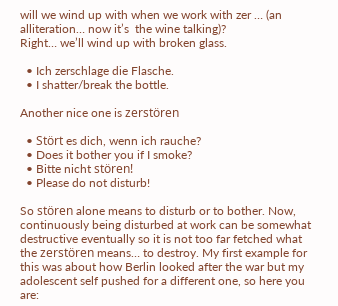will we wind up with when we work with zer … (an alliteration… now it’s  the wine talking)?
Right… we’ll wind up with broken glass.

  • Ich zerschlage die Flasche.
  • I shatter/break the bottle.

Another nice one is zerstören

  • Stört es dich, wenn ich rauche?
  • Does it bother you if I smoke?
  • Bitte nicht stören!
  • Please do not disturb!

So stören alone means to disturb or to bother. Now, continuously being disturbed at work can be somewhat destructive eventually so it is not too far fetched what the zerstören means… to destroy. My first example for this was about how Berlin looked after the war but my adolescent self pushed for a different one, so here you are: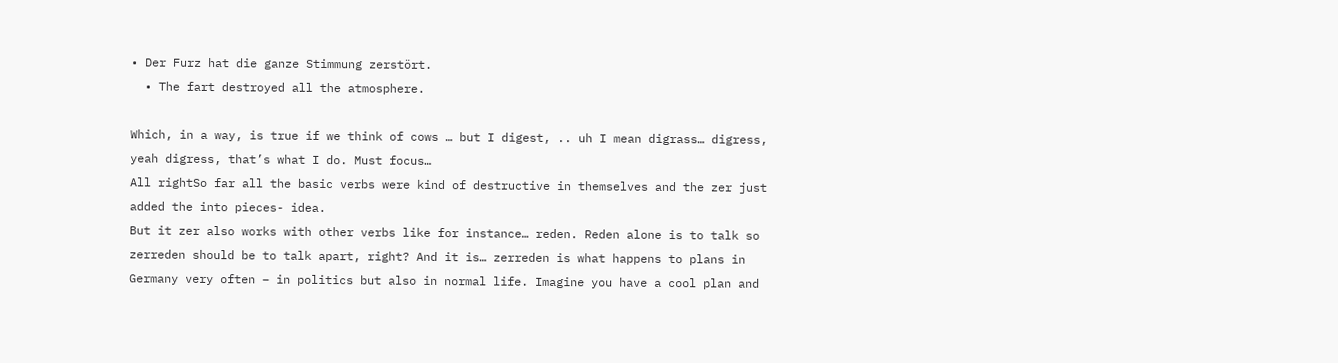• Der Furz hat die ganze Stimmung zerstört.
  • The fart destroyed all the atmosphere.

Which, in a way, is true if we think of cows … but I digest, .. uh I mean digrass… digress, yeah digress, that’s what I do. Must focus…
All rightSo far all the basic verbs were kind of destructive in themselves and the zer just added the into pieces- idea.
But it zer also works with other verbs like for instance… reden. Reden alone is to talk so zerreden should be to talk apart, right? And it is… zerreden is what happens to plans in Germany very often – in politics but also in normal life. Imagine you have a cool plan and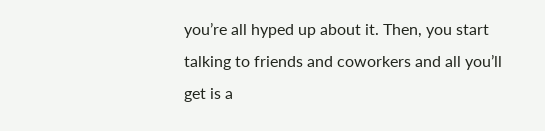you’re all hyped up about it. Then, you start talking to friends and coworkers and all you’ll get is a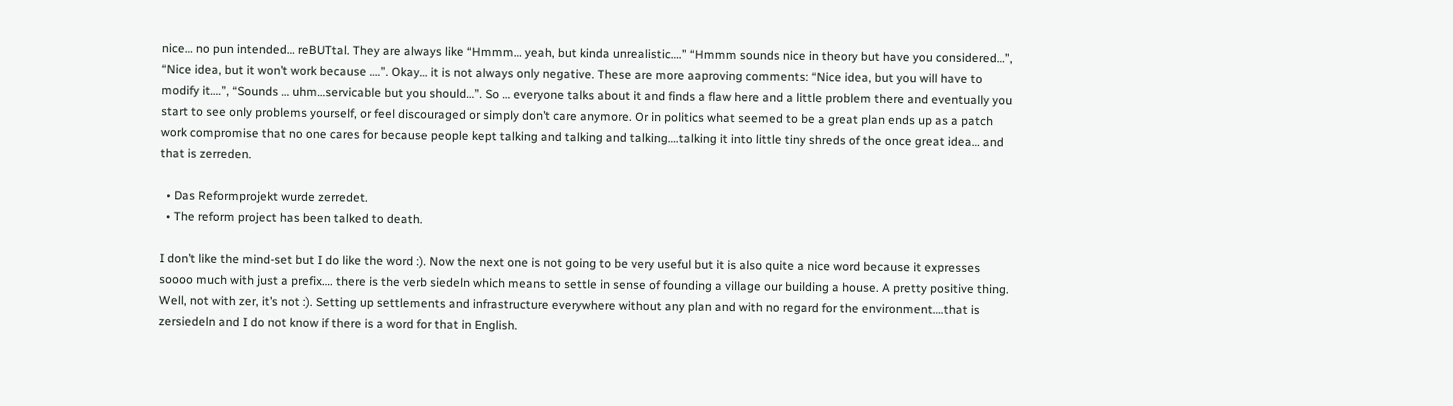nice… no pun intended… reBUTtal. They are always like “Hmmm… yeah, but kinda unrealistic….” “Hmmm sounds nice in theory but have you considered…”, “Nice idea, but it won’t work because ….”. Okay… it is not always only negative. These are more aaproving comments: “Nice idea, but you will have to modify it….”, “Sounds … uhm…servicable but you should…”. So … everyone talks about it and finds a flaw here and a little problem there and eventually you start to see only problems yourself, or feel discouraged or simply don’t care anymore. Or in politics what seemed to be a great plan ends up as a patch work compromise that no one cares for because people kept talking and talking and talking….talking it into little tiny shreds of the once great idea… and that is zerreden.

  • Das Reformprojekt wurde zerredet.
  • The reform project has been talked to death.

I don’t like the mind-set but I do like the word :). Now the next one is not going to be very useful but it is also quite a nice word because it expresses soooo much with just a prefix…. there is the verb siedeln which means to settle in sense of founding a village our building a house. A pretty positive thing. Well, not with zer, it’s not :). Setting up settlements and infrastructure everywhere without any plan and with no regard for the environment….that is zersiedeln and I do not know if there is a word for that in English.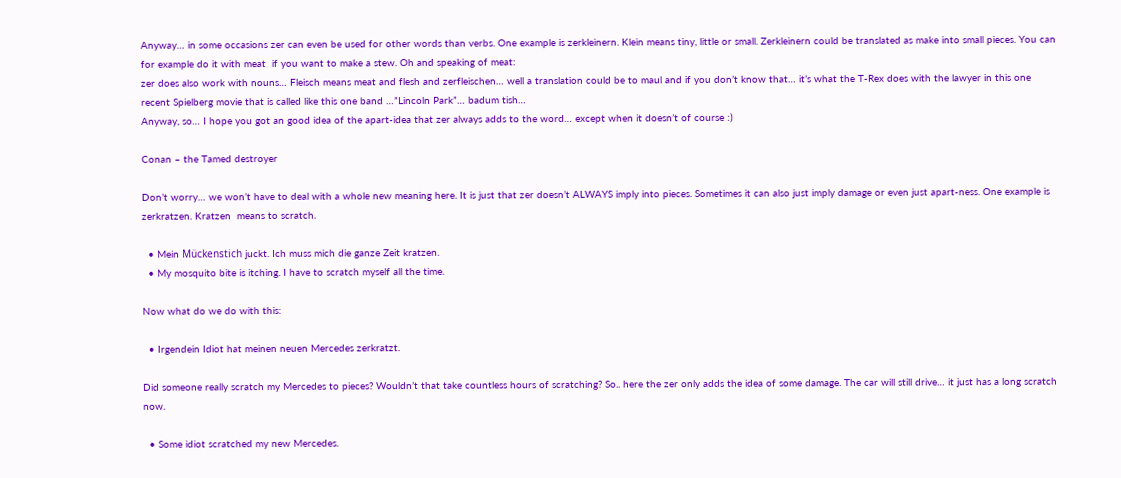Anyway… in some occasions zer can even be used for other words than verbs. One example is zerkleinern. Klein means tiny, little or small. Zerkleinern could be translated as make into small pieces. You can for example do it with meat  if you want to make a stew. Oh and speaking of meat:
zer does also work with nouns… Fleisch means meat and flesh and zerfleischen… well a translation could be to maul and if you don’t know that… it’s what the T-Rex does with the lawyer in this one recent Spielberg movie that is called like this one band …”Lincoln Park”… badum tish…
Anyway, so… I hope you got an good idea of the apart-idea that zer always adds to the word… except when it doesn’t of course :)

Conan – the Tamed destroyer

Don’t worry… we won’t have to deal with a whole new meaning here. It is just that zer doesn’t ALWAYS imply into pieces. Sometimes it can also just imply damage or even just apart-ness. One example is zerkratzen. Kratzen  means to scratch.

  • Mein Mückenstich juckt. Ich muss mich die ganze Zeit kratzen.
  • My mosquito bite is itching. I have to scratch myself all the time.

Now what do we do with this:

  • Irgendein Idiot hat meinen neuen Mercedes zerkratzt.

Did someone really scratch my Mercedes to pieces? Wouldn’t that take countless hours of scratching? So.. here the zer only adds the idea of some damage. The car will still drive… it just has a long scratch now.

  • Some idiot scratched my new Mercedes.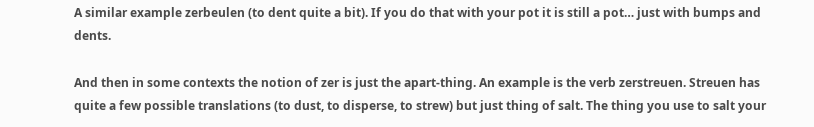A similar example zerbeulen (to dent quite a bit). If you do that with your pot it is still a pot… just with bumps and dents.

And then in some contexts the notion of zer is just the apart-thing. An example is the verb zerstreuen. Streuen has quite a few possible translations (to dust, to disperse, to strew) but just thing of salt. The thing you use to salt your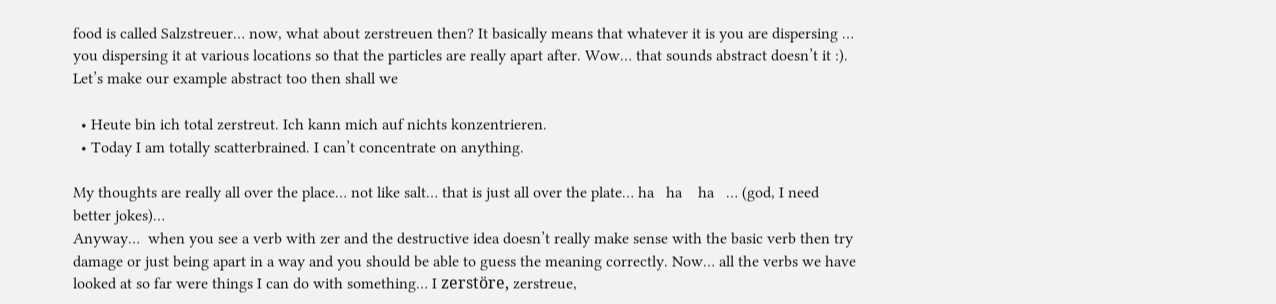food is called Salzstreuer… now, what about zerstreuen then? It basically means that whatever it is you are dispersing … you dispersing it at various locations so that the particles are really apart after. Wow… that sounds abstract doesn’t it :).  Let’s make our example abstract too then shall we

  • Heute bin ich total zerstreut. Ich kann mich auf nichts konzentrieren.
  • Today I am totally scatterbrained. I can’t concentrate on anything.

My thoughts are really all over the place… not like salt… that is just all over the plate… ha   ha    ha   … (god, I need better jokes)…
Anyway…  when you see a verb with zer and the destructive idea doesn’t really make sense with the basic verb then try damage or just being apart in a way and you should be able to guess the meaning correctly. Now… all the verbs we have looked at so far were things I can do with something… I zerstöre, zerstreue,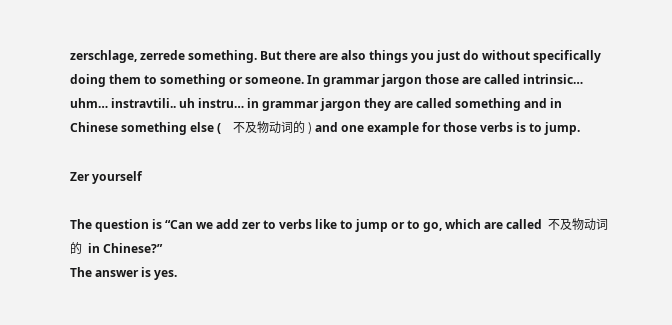zerschlage, zerrede something. But there are also things you just do without specifically doing them to something or someone. In grammar jargon those are called intrinsic… uhm… instravtili.. uh instru… in grammar jargon they are called something and in Chinese something else (    不及物动词的 ) and one example for those verbs is to jump.

Zer yourself

The question is “Can we add zer to verbs like to jump or to go, which are called  不及物动词的  in Chinese?”
The answer is yes.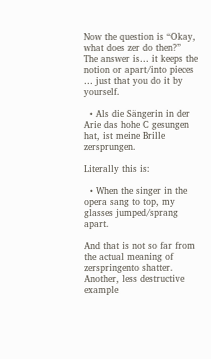Now the question is “Okay, what does zer do then?”
The answer is… it keeps the notion or apart/into pieces … just that you do it by yourself.

  • Als die Sängerin in der Arie das hohe C gesungen hat, ist meine Brille zersprungen.

Literally this is:

  • When the singer in the opera sang to top, my glasses jumped/sprang apart.

And that is not so far from the actual meaning of zerspringento shatter. Another, less destructive example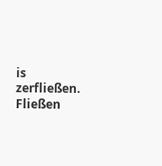is zerfließen. Fließen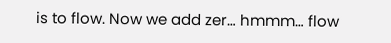is to flow. Now we add zer… hmmm… flow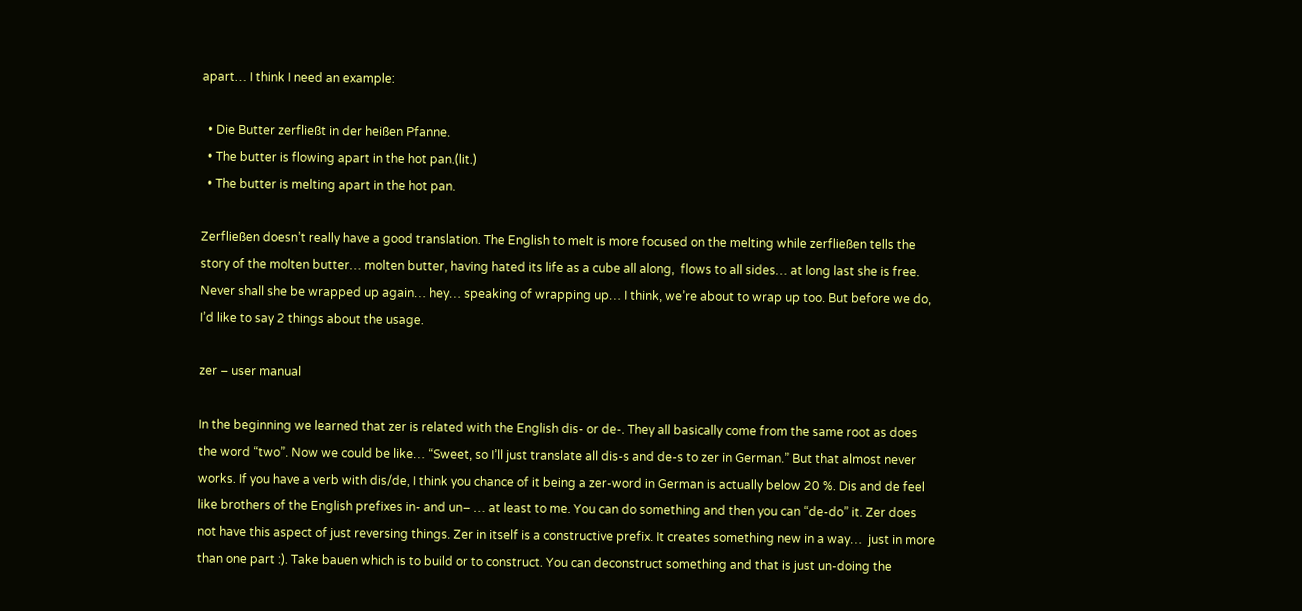apart… I think I need an example:

  • Die Butter zerfließt in der heißen Pfanne.
  • The butter is flowing apart in the hot pan.(lit.)
  • The butter is melting apart in the hot pan.

Zerfließen doesn’t really have a good translation. The English to melt is more focused on the melting while zerfließen tells the story of the molten butter… molten butter, having hated its life as a cube all along,  flows to all sides… at long last she is free. Never shall she be wrapped up again… hey… speaking of wrapping up… I think, we’re about to wrap up too. But before we do, I’d like to say 2 things about the usage.

zer – user manual

In the beginning we learned that zer is related with the English dis- or de-. They all basically come from the same root as does the word “two”. Now we could be like… “Sweet, so I’ll just translate all dis-s and de-s to zer in German.” But that almost never works. If you have a verb with dis/de, I think you chance of it being a zer-word in German is actually below 20 %. Dis and de feel like brothers of the English prefixes in- and un– … at least to me. You can do something and then you can “de-do” it. Zer does not have this aspect of just reversing things. Zer in itself is a constructive prefix. It creates something new in a way…  just in more than one part :). Take bauen which is to build or to construct. You can deconstruct something and that is just un-doing the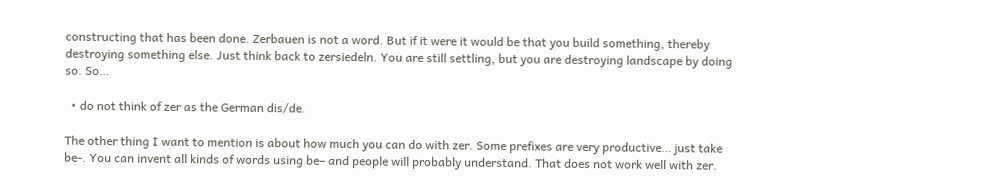constructing that has been done. Zerbauen is not a word. But if it were it would be that you build something, thereby destroying something else. Just think back to zersiedeln. You are still settling, but you are destroying landscape by doing so. So…

  • do not think of zer as the German dis/de.

The other thing I want to mention is about how much you can do with zer. Some prefixes are very productive… just take be-. You can invent all kinds of words using be– and people will probably understand. That does not work well with zer.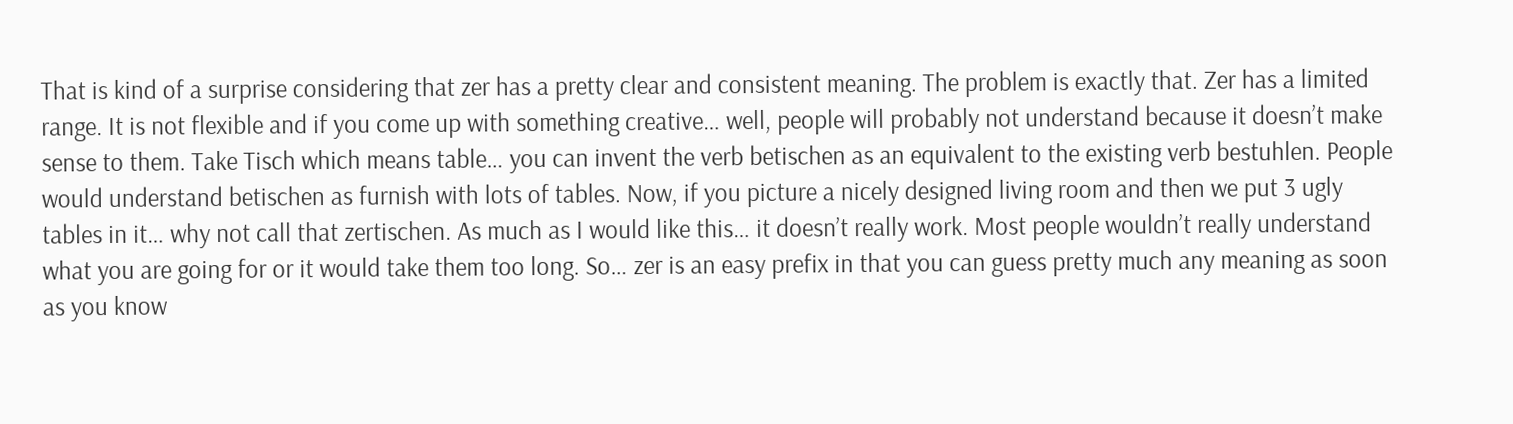That is kind of a surprise considering that zer has a pretty clear and consistent meaning. The problem is exactly that. Zer has a limited range. It is not flexible and if you come up with something creative… well, people will probably not understand because it doesn’t make sense to them. Take Tisch which means table… you can invent the verb betischen as an equivalent to the existing verb bestuhlen. People would understand betischen as furnish with lots of tables. Now, if you picture a nicely designed living room and then we put 3 ugly tables in it… why not call that zertischen. As much as I would like this… it doesn’t really work. Most people wouldn’t really understand what you are going for or it would take them too long. So… zer is an easy prefix in that you can guess pretty much any meaning as soon as you know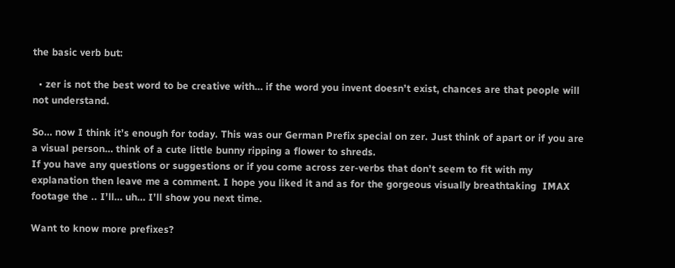the basic verb but:

  • zer is not the best word to be creative with… if the word you invent doesn’t exist, chances are that people will not understand.

So… now I think it’s enough for today. This was our German Prefix special on zer. Just think of apart or if you are a visual person… think of a cute little bunny ripping a flower to shreds.
If you have any questions or suggestions or if you come across zer-verbs that don’t seem to fit with my explanation then leave me a comment. I hope you liked it and as for the gorgeous visually breathtaking  IMAX footage the .. I’ll… uh… I’ll show you next time.

Want to know more prefixes?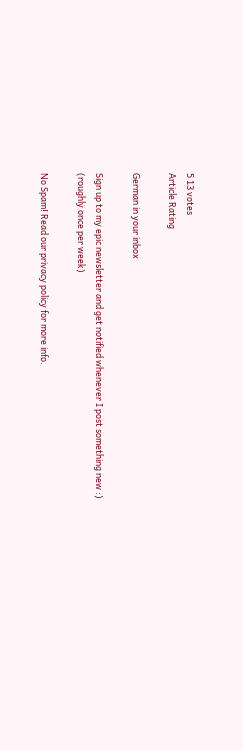5 13 votes
Article Rating

German in your inbox

Sign up to my epic newsletter and get notified whenever I post something new :)
(roughly once per week)

No Spam! Read our privacy policy for more info.